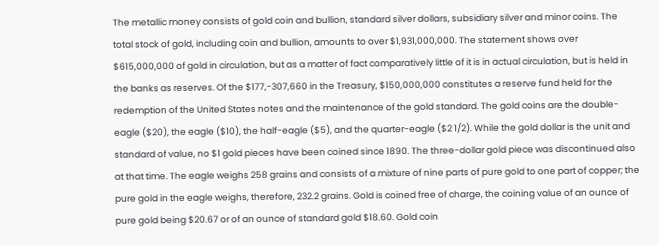The metallic money consists of gold coin and bullion, standard silver dollars, subsidiary silver and minor coins. The total stock of gold, including coin and bullion, amounts to over $1,931,000,000. The statement shows over $615,000,000 of gold in circulation, but as a matter of fact comparatively little of it is in actual circulation, but is held in the banks as reserves. Of the $177,-307,660 in the Treasury, $150,000,000 constitutes a reserve fund held for the redemption of the United States notes and the maintenance of the gold standard. The gold coins are the double-eagle ($20), the eagle ($10), the half-eagle ($5), and the quarter-eagle ($2 1/2). While the gold dollar is the unit and standard of value, no $1 gold pieces have been coined since 1890. The three-dollar gold piece was discontinued also at that time. The eagle weighs 258 grains and consists of a mixture of nine parts of pure gold to one part of copper; the pure gold in the eagle weighs, therefore, 232.2 grains. Gold is coined free of charge, the coining value of an ounce of pure gold being $20.67 or of an ounce of standard gold $18.60. Gold coin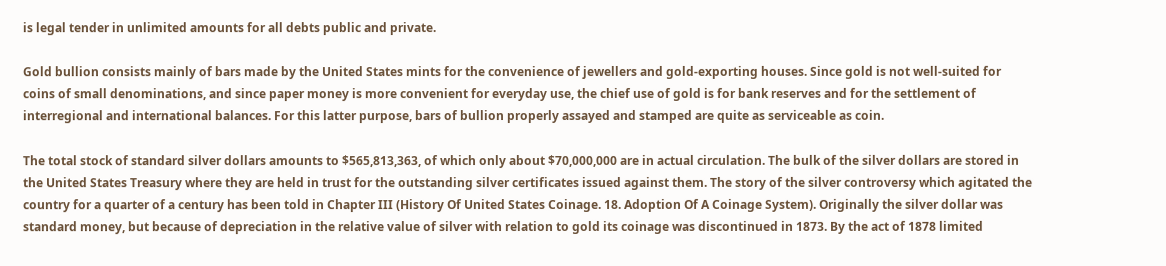is legal tender in unlimited amounts for all debts public and private.

Gold bullion consists mainly of bars made by the United States mints for the convenience of jewellers and gold-exporting houses. Since gold is not well-suited for coins of small denominations, and since paper money is more convenient for everyday use, the chief use of gold is for bank reserves and for the settlement of interregional and international balances. For this latter purpose, bars of bullion properly assayed and stamped are quite as serviceable as coin.

The total stock of standard silver dollars amounts to $565,813,363, of which only about $70,000,000 are in actual circulation. The bulk of the silver dollars are stored in the United States Treasury where they are held in trust for the outstanding silver certificates issued against them. The story of the silver controversy which agitated the country for a quarter of a century has been told in Chapter III (History Of United States Coinage. 18. Adoption Of A Coinage System). Originally the silver dollar was standard money, but because of depreciation in the relative value of silver with relation to gold its coinage was discontinued in 1873. By the act of 1878 limited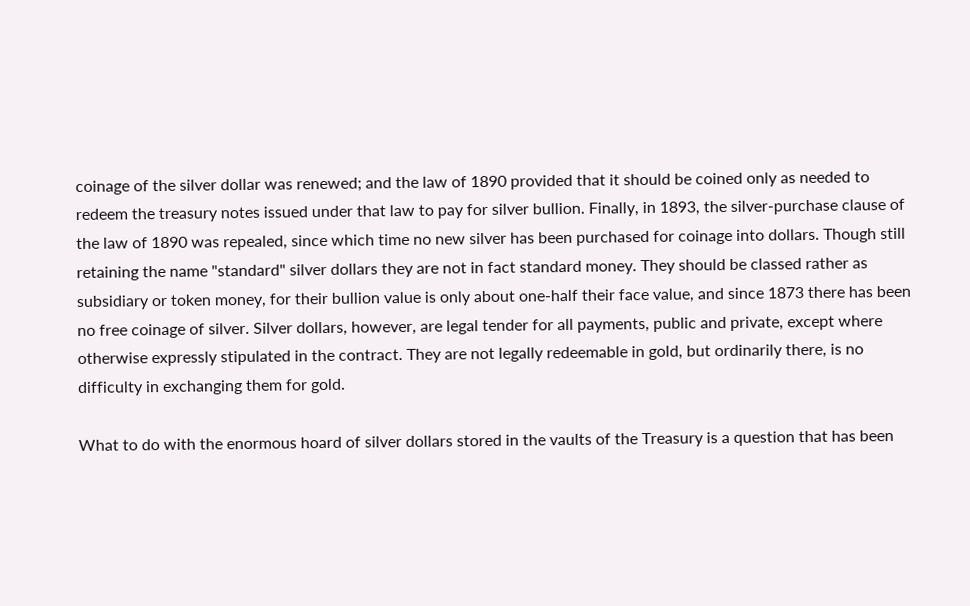coinage of the silver dollar was renewed; and the law of 1890 provided that it should be coined only as needed to redeem the treasury notes issued under that law to pay for silver bullion. Finally, in 1893, the silver-purchase clause of the law of 1890 was repealed, since which time no new silver has been purchased for coinage into dollars. Though still retaining the name "standard" silver dollars they are not in fact standard money. They should be classed rather as subsidiary or token money, for their bullion value is only about one-half their face value, and since 1873 there has been no free coinage of silver. Silver dollars, however, are legal tender for all payments, public and private, except where otherwise expressly stipulated in the contract. They are not legally redeemable in gold, but ordinarily there, is no difficulty in exchanging them for gold.

What to do with the enormous hoard of silver dollars stored in the vaults of the Treasury is a question that has been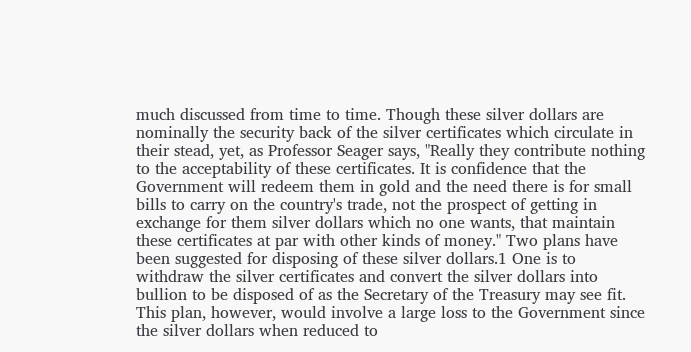much discussed from time to time. Though these silver dollars are nominally the security back of the silver certificates which circulate in their stead, yet, as Professor Seager says, "Really they contribute nothing to the acceptability of these certificates. It is confidence that the Government will redeem them in gold and the need there is for small bills to carry on the country's trade, not the prospect of getting in exchange for them silver dollars which no one wants, that maintain these certificates at par with other kinds of money." Two plans have been suggested for disposing of these silver dollars.1 One is to withdraw the silver certificates and convert the silver dollars into bullion to be disposed of as the Secretary of the Treasury may see fit. This plan, however, would involve a large loss to the Government since the silver dollars when reduced to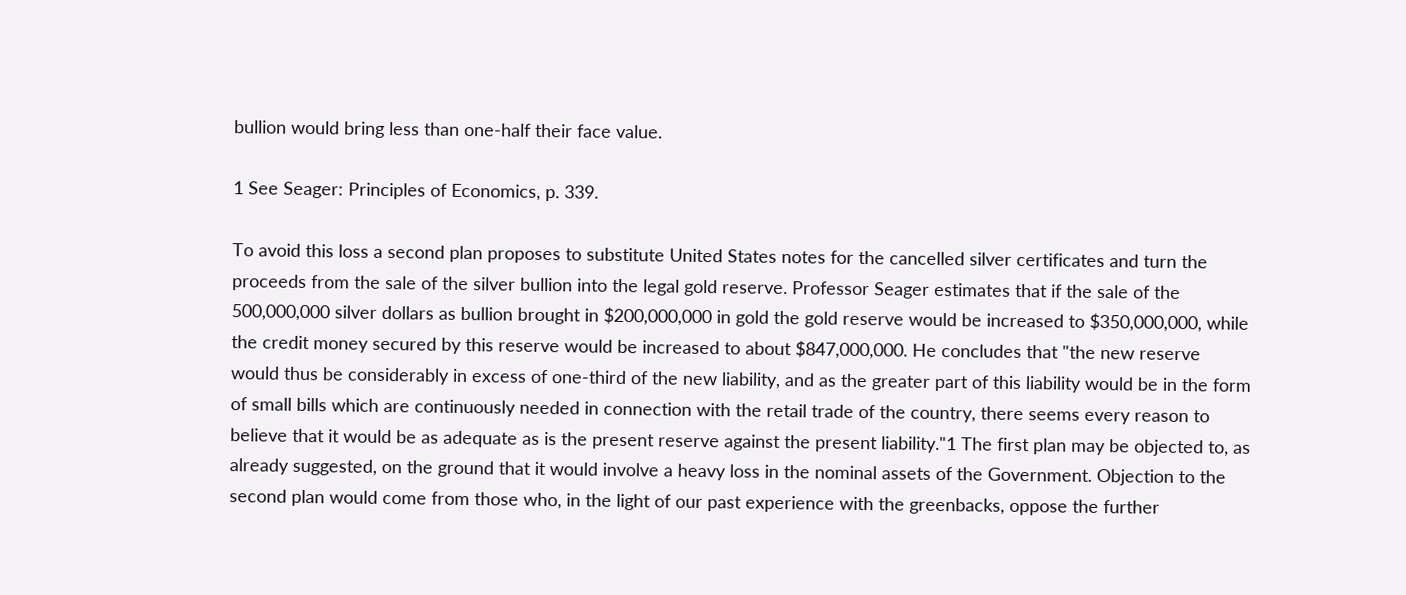bullion would bring less than one-half their face value.

1 See Seager: Principles of Economics, p. 339.

To avoid this loss a second plan proposes to substitute United States notes for the cancelled silver certificates and turn the proceeds from the sale of the silver bullion into the legal gold reserve. Professor Seager estimates that if the sale of the 500,000,000 silver dollars as bullion brought in $200,000,000 in gold the gold reserve would be increased to $350,000,000, while the credit money secured by this reserve would be increased to about $847,000,000. He concludes that "the new reserve would thus be considerably in excess of one-third of the new liability, and as the greater part of this liability would be in the form of small bills which are continuously needed in connection with the retail trade of the country, there seems every reason to believe that it would be as adequate as is the present reserve against the present liability."1 The first plan may be objected to, as already suggested, on the ground that it would involve a heavy loss in the nominal assets of the Government. Objection to the second plan would come from those who, in the light of our past experience with the greenbacks, oppose the further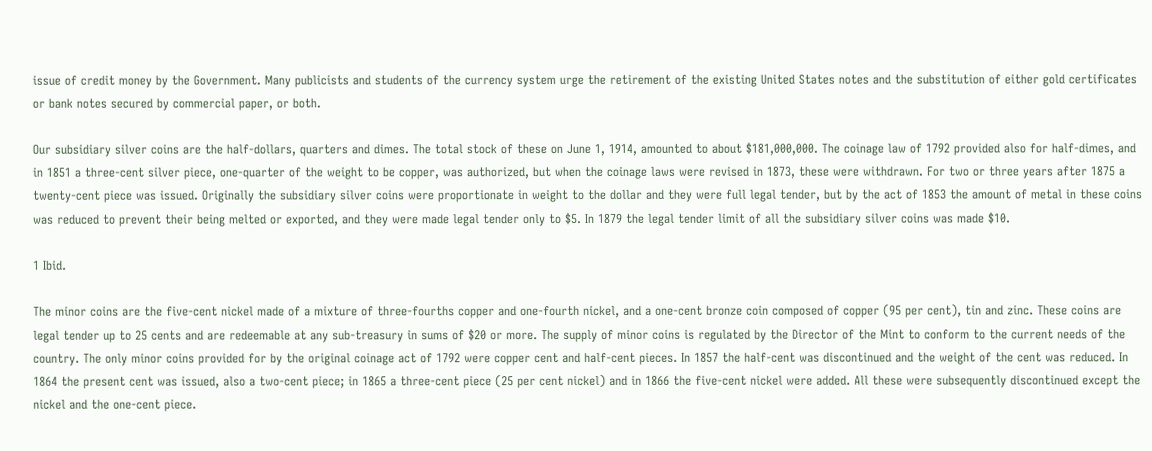issue of credit money by the Government. Many publicists and students of the currency system urge the retirement of the existing United States notes and the substitution of either gold certificates or bank notes secured by commercial paper, or both.

Our subsidiary silver coins are the half-dollars, quarters and dimes. The total stock of these on June 1, 1914, amounted to about $181,000,000. The coinage law of 1792 provided also for half-dimes, and in 1851 a three-cent silver piece, one-quarter of the weight to be copper, was authorized, but when the coinage laws were revised in 1873, these were withdrawn. For two or three years after 1875 a twenty-cent piece was issued. Originally the subsidiary silver coins were proportionate in weight to the dollar and they were full legal tender, but by the act of 1853 the amount of metal in these coins was reduced to prevent their being melted or exported, and they were made legal tender only to $5. In 1879 the legal tender limit of all the subsidiary silver coins was made $10.

1 Ibid.

The minor coins are the five-cent nickel made of a mixture of three-fourths copper and one-fourth nickel, and a one-cent bronze coin composed of copper (95 per cent), tin and zinc. These coins are legal tender up to 25 cents and are redeemable at any sub-treasury in sums of $20 or more. The supply of minor coins is regulated by the Director of the Mint to conform to the current needs of the country. The only minor coins provided for by the original coinage act of 1792 were copper cent and half-cent pieces. In 1857 the half-cent was discontinued and the weight of the cent was reduced. In 1864 the present cent was issued, also a two-cent piece; in 1865 a three-cent piece (25 per cent nickel) and in 1866 the five-cent nickel were added. All these were subsequently discontinued except the nickel and the one-cent piece.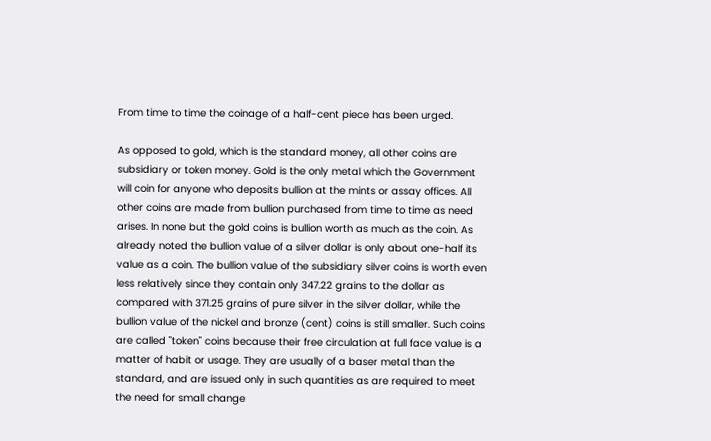From time to time the coinage of a half-cent piece has been urged.

As opposed to gold, which is the standard money, all other coins are subsidiary or token money. Gold is the only metal which the Government will coin for anyone who deposits bullion at the mints or assay offices. All other coins are made from bullion purchased from time to time as need arises. In none but the gold coins is bullion worth as much as the coin. As already noted the bullion value of a silver dollar is only about one-half its value as a coin. The bullion value of the subsidiary silver coins is worth even less relatively since they contain only 347.22 grains to the dollar as compared with 371.25 grains of pure silver in the silver dollar, while the bullion value of the nickel and bronze (cent) coins is still smaller. Such coins are called "token" coins because their free circulation at full face value is a matter of habit or usage. They are usually of a baser metal than the standard, and are issued only in such quantities as are required to meet the need for small change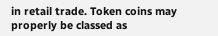in retail trade. Token coins may properly be classed as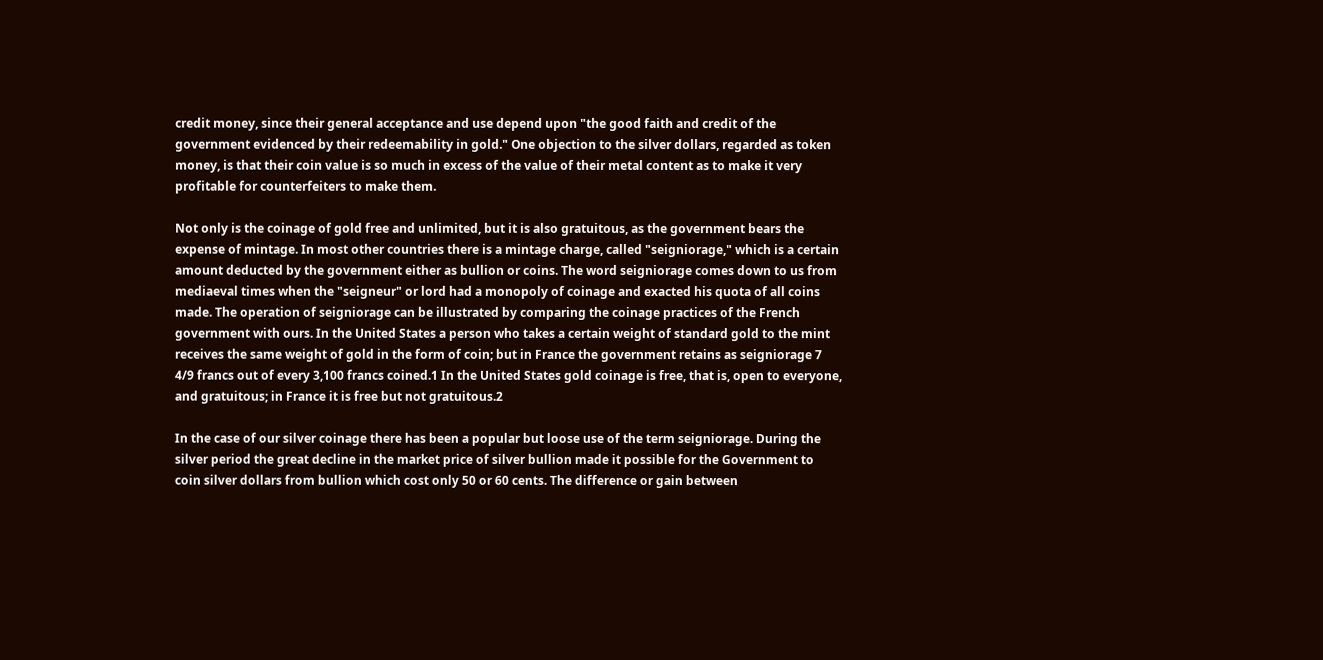credit money, since their general acceptance and use depend upon "the good faith and credit of the government evidenced by their redeemability in gold." One objection to the silver dollars, regarded as token money, is that their coin value is so much in excess of the value of their metal content as to make it very profitable for counterfeiters to make them.

Not only is the coinage of gold free and unlimited, but it is also gratuitous, as the government bears the expense of mintage. In most other countries there is a mintage charge, called "seigniorage," which is a certain amount deducted by the government either as bullion or coins. The word seigniorage comes down to us from mediaeval times when the "seigneur" or lord had a monopoly of coinage and exacted his quota of all coins made. The operation of seigniorage can be illustrated by comparing the coinage practices of the French government with ours. In the United States a person who takes a certain weight of standard gold to the mint receives the same weight of gold in the form of coin; but in France the government retains as seigniorage 7 4/9 francs out of every 3,100 francs coined.1 In the United States gold coinage is free, that is, open to everyone, and gratuitous; in France it is free but not gratuitous.2

In the case of our silver coinage there has been a popular but loose use of the term seigniorage. During the silver period the great decline in the market price of silver bullion made it possible for the Government to coin silver dollars from bullion which cost only 50 or 60 cents. The difference or gain between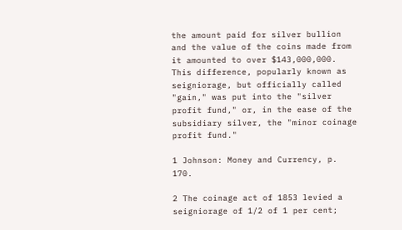the amount paid for silver bullion and the value of the coins made from it amounted to over $143,000,000. This difference, popularly known as seigniorage, but officially called "gain," was put into the "silver profit fund," or, in the ease of the subsidiary silver, the "minor coinage profit fund."

1 Johnson: Money and Currency, p. 170.

2 The coinage act of 1853 levied a seigniorage of 1/2 of 1 per cent;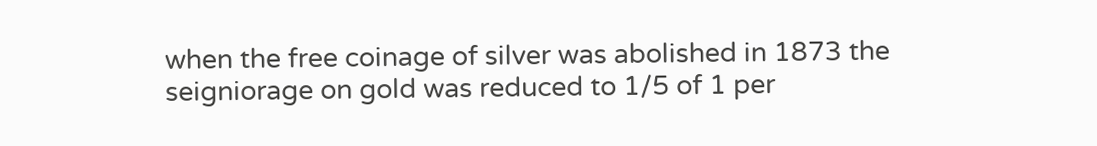when the free coinage of silver was abolished in 1873 the seigniorage on gold was reduced to 1/5 of 1 per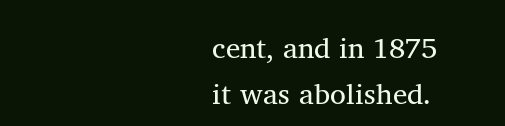cent, and in 1875 it was abolished.